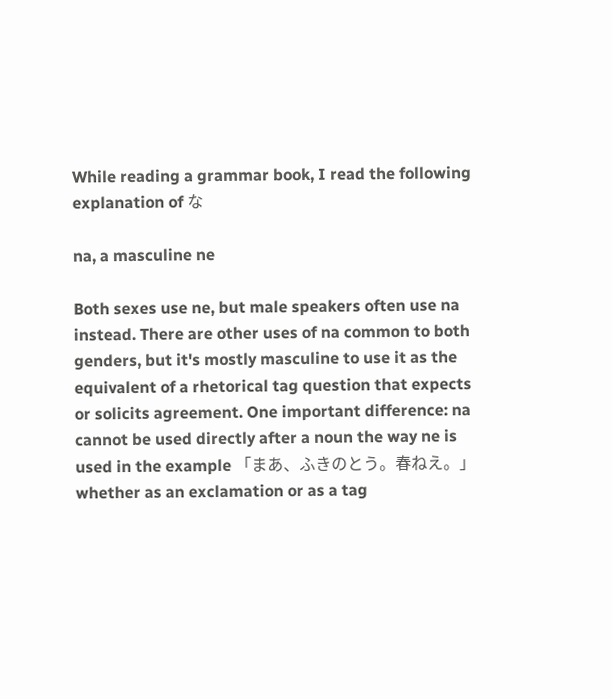While reading a grammar book, I read the following explanation of な

na, a masculine ne

Both sexes use ne, but male speakers often use na instead. There are other uses of na common to both genders, but it's mostly masculine to use it as the equivalent of a rhetorical tag question that expects or solicits agreement. One important difference: na cannot be used directly after a noun the way ne is used in the example 「まあ、ふきのとう。春ねえ。」 whether as an exclamation or as a tag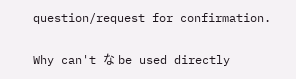question/request for confirmation.

Why can't な be used directly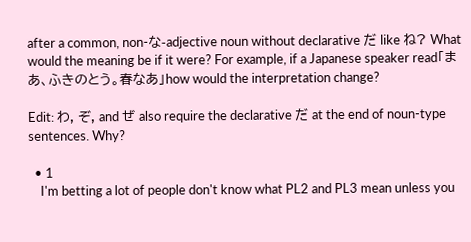after a common, non-な-adjective noun without declarative だ like ね? What would the meaning be if it were? For example, if a Japanese speaker read「まあ、ふきのとう。春なあ」how would the interpretation change?

Edit: わ, ぞ, and ぜ also require the declarative だ at the end of noun-type sentences. Why?

  • 1
    I'm betting a lot of people don't know what PL2 and PL3 mean unless you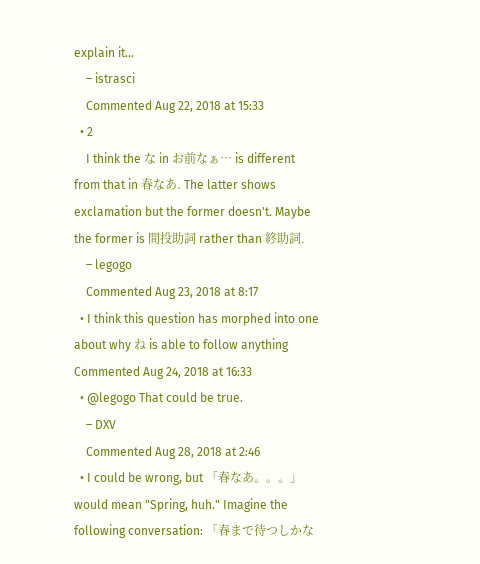explain it...
    – istrasci
    Commented Aug 22, 2018 at 15:33
  • 2
    I think the な in お前なぁ… is different from that in 春なあ. The latter shows exclamation but the former doesn't. Maybe the former is 間投助詞 rather than 終助詞.
    – legogo
    Commented Aug 23, 2018 at 8:17
  • I think this question has morphed into one about why ね is able to follow anything Commented Aug 24, 2018 at 16:33
  • @legogo That could be true.
    – DXV
    Commented Aug 28, 2018 at 2:46
  • I could be wrong, but 「春なあ。。。」 would mean "Spring, huh." Imagine the following conversation: 「春まで待つしかな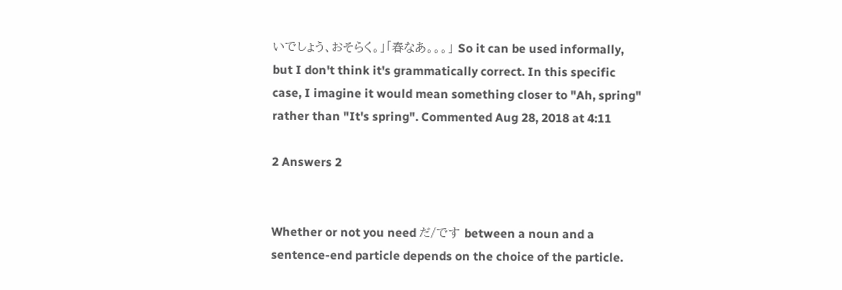いでしょう、おそらく。」「春なあ。。。」 So it can be used informally, but I don't think it's grammatically correct. In this specific case, I imagine it would mean something closer to "Ah, spring" rather than "It's spring". Commented Aug 28, 2018 at 4:11

2 Answers 2


Whether or not you need だ/です between a noun and a sentence-end particle depends on the choice of the particle.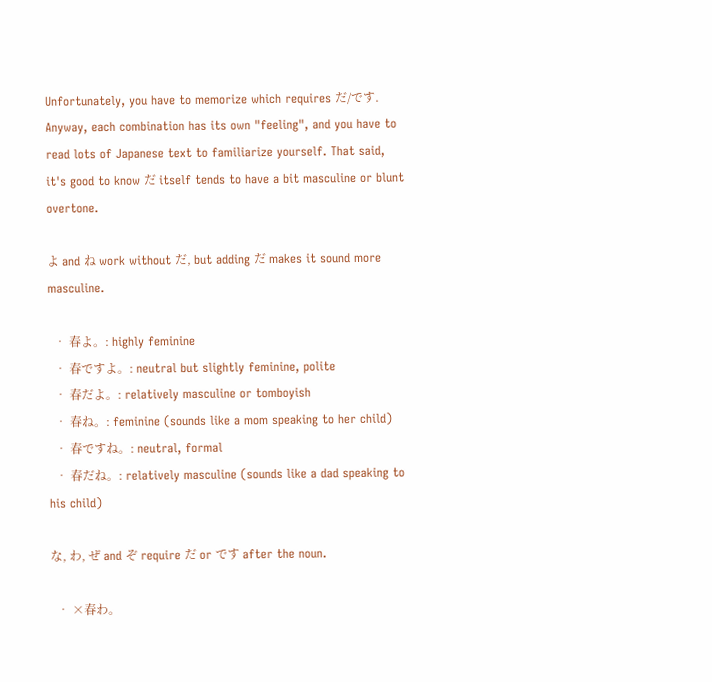Unfortunately, you have to memorize which requires だ/です. Anyway, each combination has its own "feeling", and you have to read lots of Japanese text to familiarize yourself. That said, it's good to know だ itself tends to have a bit masculine or blunt overtone.

よ and ね work without だ, but adding だ makes it sound more masculine.

  • 春よ。: highly feminine
  • 春ですよ。: neutral but slightly feminine, polite
  • 春だよ。: relatively masculine or tomboyish
  • 春ね。: feminine (sounds like a mom speaking to her child)
  • 春ですね。: neutral, formal
  • 春だね。: relatively masculine (sounds like a dad speaking to his child)

な, わ, ぜ and ぞ require だ or です after the noun.

  • ×春わ。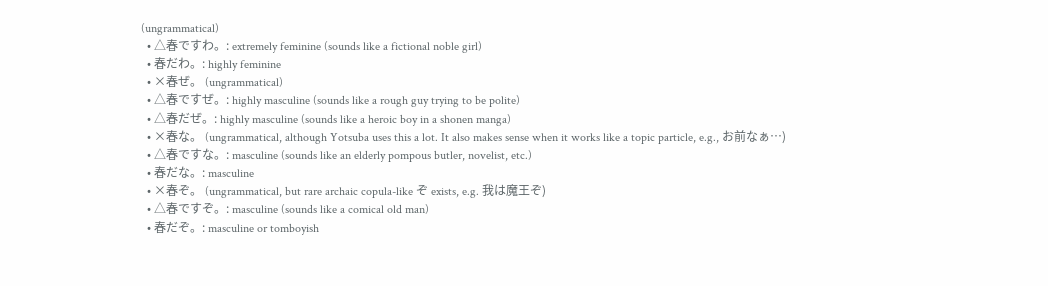(ungrammatical)
  • △春ですわ。: extremely feminine (sounds like a fictional noble girl)
  • 春だわ。: highly feminine
  • ×春ぜ。 (ungrammatical)
  • △春ですぜ。: highly masculine (sounds like a rough guy trying to be polite)
  • △春だぜ。: highly masculine (sounds like a heroic boy in a shonen manga)
  • ×春な。 (ungrammatical, although Yotsuba uses this a lot. It also makes sense when it works like a topic particle, e.g., お前なぁ…)
  • △春ですな。: masculine (sounds like an elderly pompous butler, novelist, etc.)
  • 春だな。: masculine
  • ×春ぞ。 (ungrammatical, but rare archaic copula-like ぞ exists, e.g. 我は魔王ぞ)
  • △春ですぞ。: masculine (sounds like a comical old man)
  • 春だぞ。: masculine or tomboyish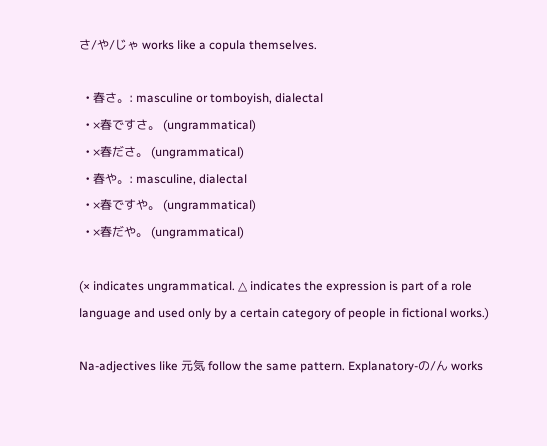さ/や/じゃ works like a copula themselves.

  • 春さ。: masculine or tomboyish, dialectal
  • ×春ですさ。 (ungrammatical)
  • ×春ださ。 (ungrammatical)
  • 春や。: masculine, dialectal
  • ×春ですや。 (ungrammatical)
  • ×春だや。 (ungrammatical)

(× indicates ungrammatical. △ indicates the expression is part of a role language and used only by a certain category of people in fictional works.)

Na-adjectives like 元気 follow the same pattern. Explanatory-の/ん works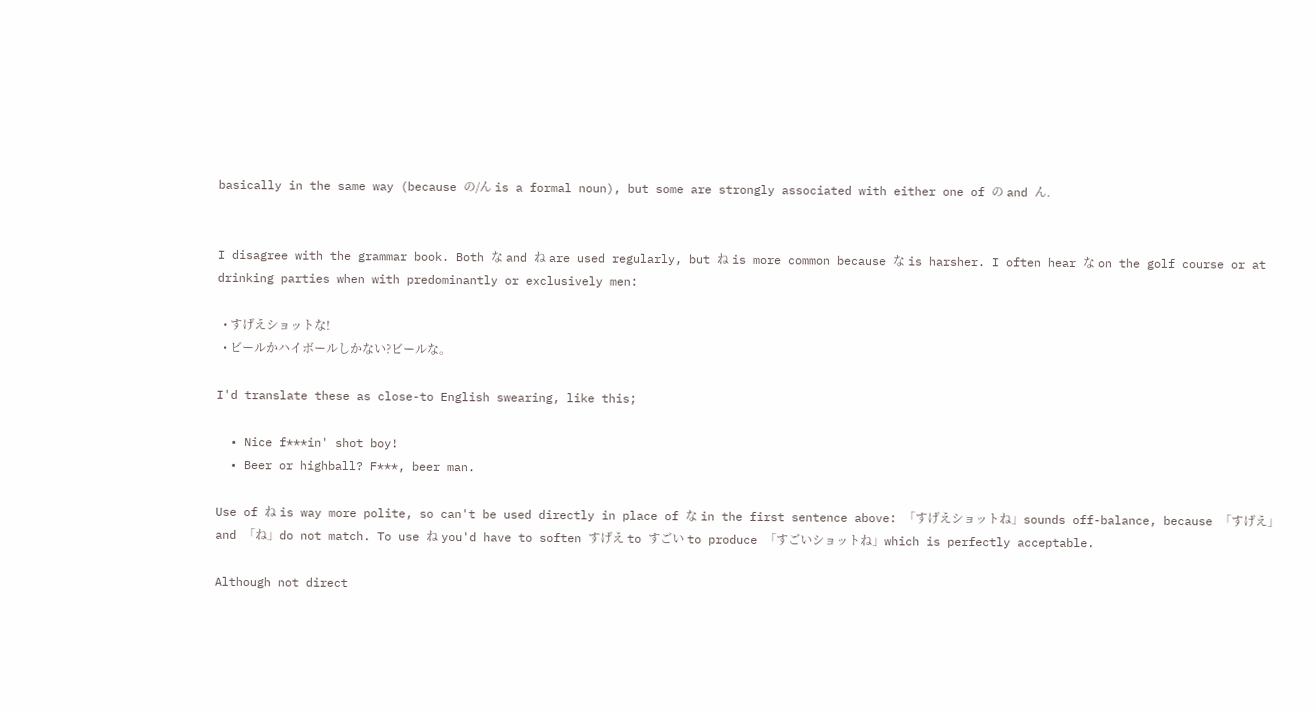basically in the same way (because の/ん is a formal noun), but some are strongly associated with either one of の and ん.


I disagree with the grammar book. Both な and ね are used regularly, but ね is more common because な is harsher. I often hear な on the golf course or at drinking parties when with predominantly or exclusively men:

  • すげえショットな!
  • ビールかハイボールしかない?ビールな。

I'd translate these as close-to English swearing, like this;

  • Nice f***in' shot boy!
  • Beer or highball? F***, beer man.

Use of ね is way more polite, so can't be used directly in place of な in the first sentence above: 「すげえショットね」sounds off-balance, because 「すげえ」and 「ね」do not match. To use ね you'd have to soften すげえ to すごい to produce 「すごいショットね」which is perfectly acceptable.

Although not direct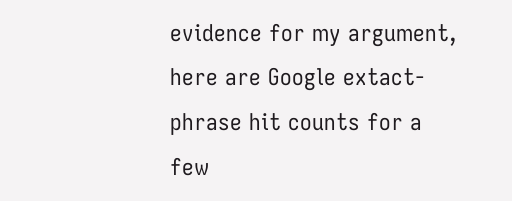evidence for my argument, here are Google extact-phrase hit counts for a few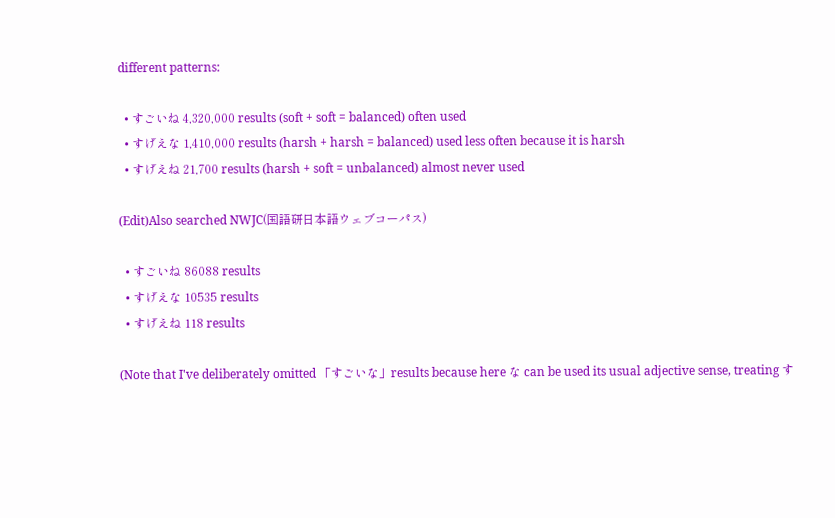different patterns:

  • すごいね 4,320,000 results (soft + soft = balanced) often used
  • すげえな 1,410,000 results (harsh + harsh = balanced) used less often because it is harsh
  • すげえね 21,700 results (harsh + soft = unbalanced) almost never used

(Edit)Also searched NWJC(国語研日本語ウェブコーパス)

  • すごいね 86088 results
  • すげえな 10535 results
  • すげえね 118 results

(Note that I've deliberately omitted 「すごいな」results because here な can be used its usual adjective sense, treating す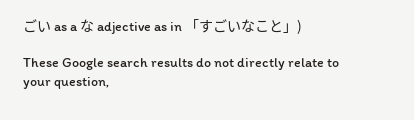ごい as a な adjective as in 「すごいなこと」)

These Google search results do not directly relate to your question,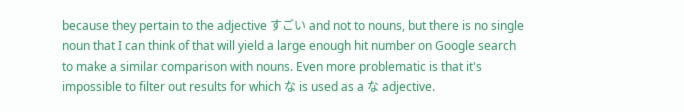because they pertain to the adjective すごい and not to nouns, but there is no single noun that I can think of that will yield a large enough hit number on Google search to make a similar comparison with nouns. Even more problematic is that it's impossible to filter out results for which な is used as a な adjective.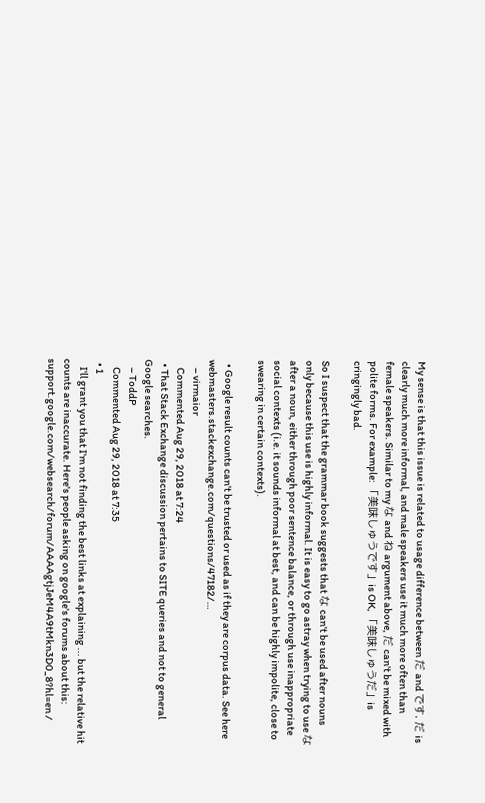My sense is that this issue is related to usage difference between だ and です. だ is clearly much more informal, and male speakers use it much more often than female speakers. Similar to my な and ね argument above, だ can't be mixed with polite forms. For example: 「美味しゅうです」is OK, 「美味しゅうだ」is cringingly bad.

So I suspect that the grammar book suggests that な can't be used after nouns only because this use is highly informal. It is easy to go astray when trying to use な after a noun, either through poor sentence balance, or through use inappropriate social contexts (i.e. it sounds informal at best, and can be highly impolite, close to swearing in certain contexts).

  • Google result counts can't be trusted or used as if they are corpus data. See here webmasters.stackexchange.com/questions/47182/…
    – virmaior
    Commented Aug 29, 2018 at 7:24
  • That Stack Exchange discussion pertains to SITE queries and not to general Google searches.
    – ToddP
    Commented Aug 29, 2018 at 7:35
  • 1
    I'll grant you that I'm not finding the best links at explaining ... but the relative hit counts are inaccurate. Here's people asking on google's forums about this: support.google.com/websearch/forum/AAAAgtjJeM4A9tMkn3D0_8?hl=en /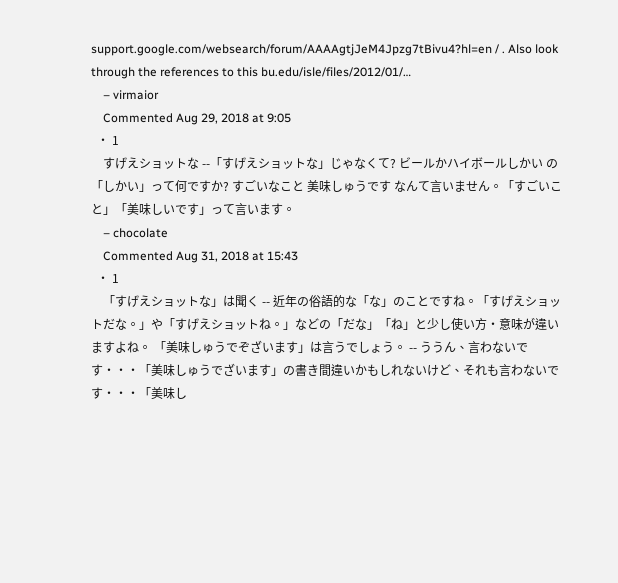support.google.com/websearch/forum/AAAAgtjJeM4Jpzg7tBivu4?hl=en / . Also look through the references to this bu.edu/isle/files/2012/01/…
    – virmaior
    Commented Aug 29, 2018 at 9:05
  • 1
    すげえショットな --「すげえショットな」じゃなくて? ビールかハイボールしかい の「しかい」って何ですか? すごいなこと 美味しゅうです なんて言いません。「すごいこと」「美味しいです」って言います。
    – chocolate
    Commented Aug 31, 2018 at 15:43
  • 1
    「すげえショットな」は聞く -- 近年の俗語的な「な」のことですね。「すげえショットだな。」や「すげえショットね。」などの「だな」「ね」と少し使い方・意味が違いますよね。 「美味しゅうでぞざいます」は言うでしょう。 -- ううん、言わないです・・・「美味しゅうでざいます」の書き間違いかもしれないけど、それも言わないです・・・「美味し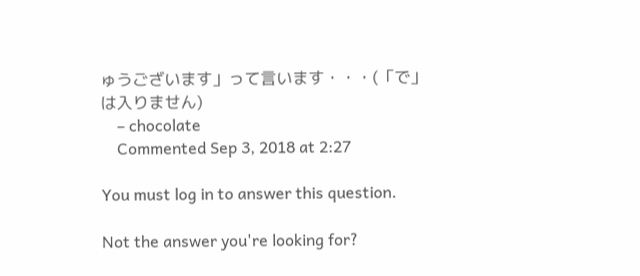ゅうございます」って言います・・・(「で」は入りません)
    – chocolate
    Commented Sep 3, 2018 at 2:27

You must log in to answer this question.

Not the answer you're looking for?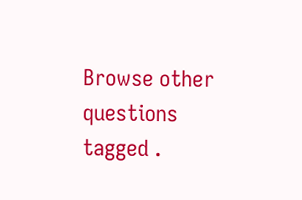Browse other questions tagged .